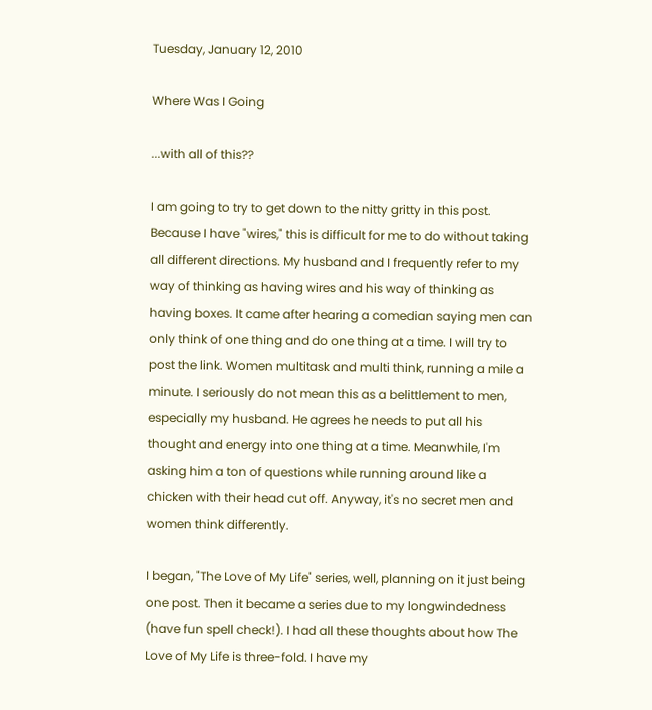Tuesday, January 12, 2010

Where Was I Going

...with all of this??

I am going to try to get down to the nitty gritty in this post. Because I have "wires," this is difficult for me to do without taking all different directions. My husband and I frequently refer to my way of thinking as having wires and his way of thinking as having boxes. It came after hearing a comedian saying men can only think of one thing and do one thing at a time. I will try to post the link. Women multitask and multi think, running a mile a minute. I seriously do not mean this as a belittlement to men, especially my husband. He agrees he needs to put all his thought and energy into one thing at a time. Meanwhile, I'm asking him a ton of questions while running around like a chicken with their head cut off. Anyway, it's no secret men and women think differently.

I began, "The Love of My Life" series, well, planning on it just being one post. Then it became a series due to my longwindedness (have fun spell check!). I had all these thoughts about how The Love of My Life is three-fold. I have my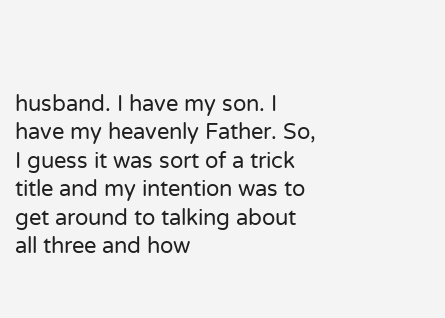husband. I have my son. I have my heavenly Father. So, I guess it was sort of a trick title and my intention was to get around to talking about all three and how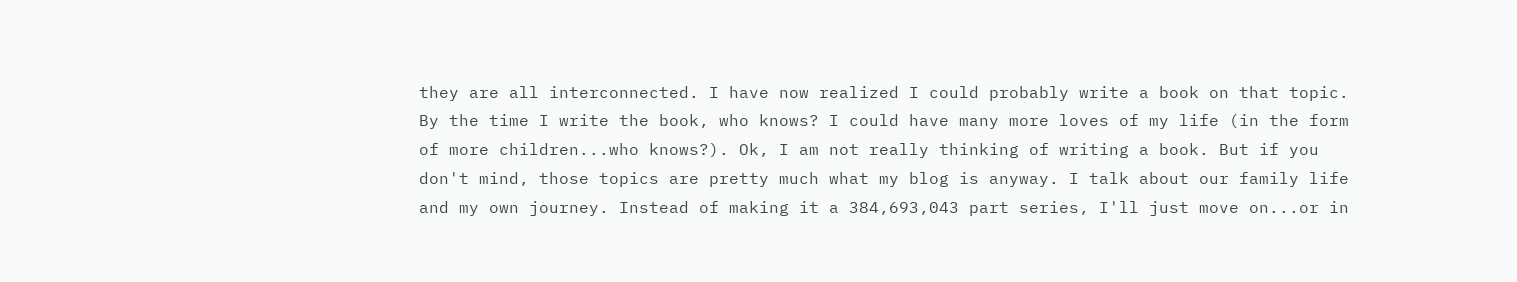they are all interconnected. I have now realized I could probably write a book on that topic. By the time I write the book, who knows? I could have many more loves of my life (in the form of more children...who knows?). Ok, I am not really thinking of writing a book. But if you don't mind, those topics are pretty much what my blog is anyway. I talk about our family life and my own journey. Instead of making it a 384,693,043 part series, I'll just move on...or in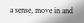a sense, move in and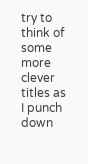try to think of some more clever titles as I punch down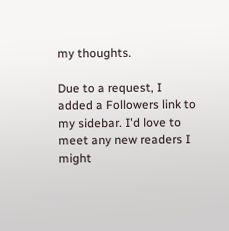my thoughts.

Due to a request, I added a Followers link to my sidebar. I'd love to meet any new readers I might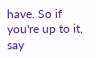have. So if you're up to it, say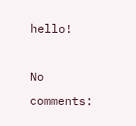hello!

No comments: